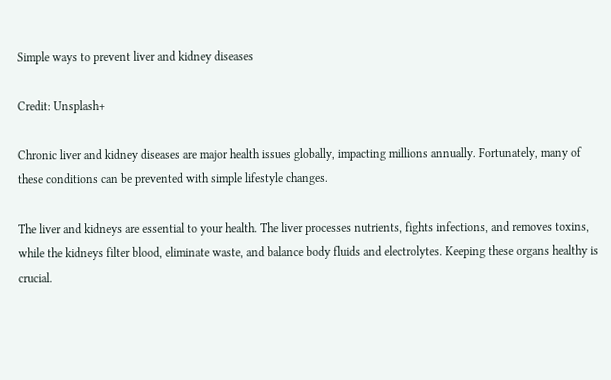Simple ways to prevent liver and kidney diseases

Credit: Unsplash+

Chronic liver and kidney diseases are major health issues globally, impacting millions annually. Fortunately, many of these conditions can be prevented with simple lifestyle changes.

The liver and kidneys are essential to your health. The liver processes nutrients, fights infections, and removes toxins, while the kidneys filter blood, eliminate waste, and balance body fluids and electrolytes. Keeping these organs healthy is crucial.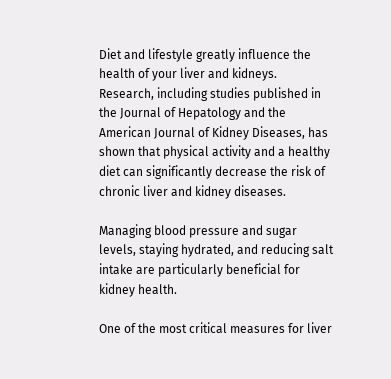Diet and lifestyle greatly influence the health of your liver and kidneys. Research, including studies published in the Journal of Hepatology and the American Journal of Kidney Diseases, has shown that physical activity and a healthy diet can significantly decrease the risk of chronic liver and kidney diseases.

Managing blood pressure and sugar levels, staying hydrated, and reducing salt intake are particularly beneficial for kidney health.

One of the most critical measures for liver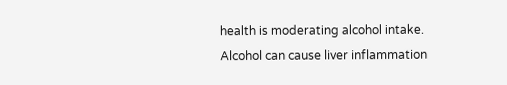health is moderating alcohol intake. Alcohol can cause liver inflammation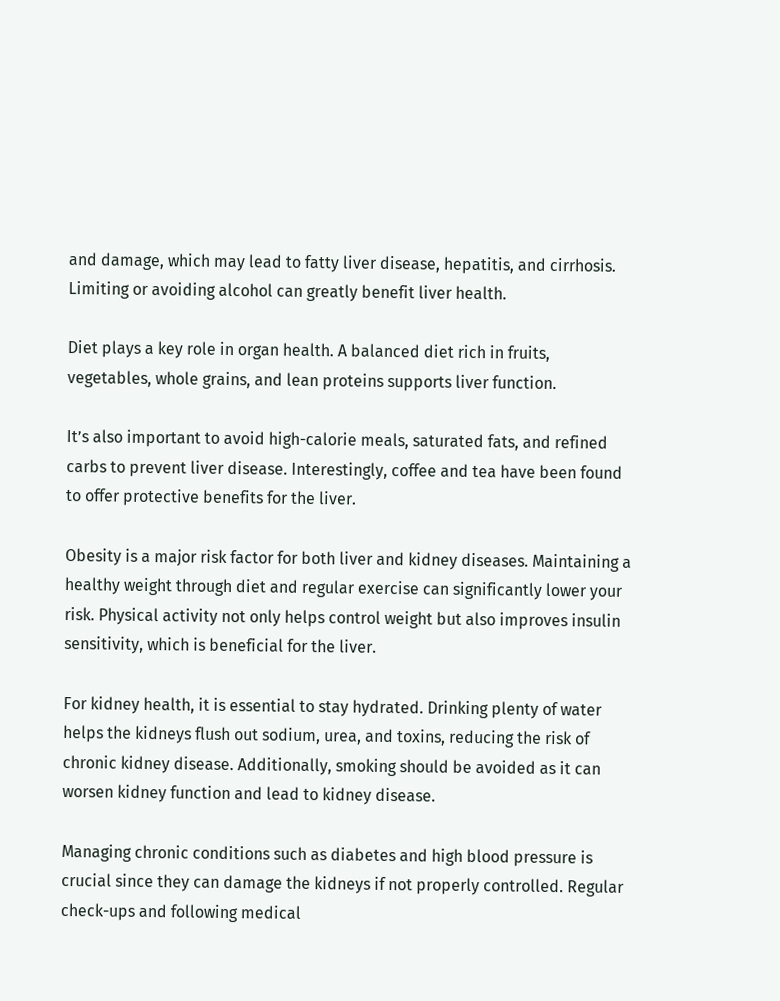and damage, which may lead to fatty liver disease, hepatitis, and cirrhosis. Limiting or avoiding alcohol can greatly benefit liver health.

Diet plays a key role in organ health. A balanced diet rich in fruits, vegetables, whole grains, and lean proteins supports liver function.

It’s also important to avoid high-calorie meals, saturated fats, and refined carbs to prevent liver disease. Interestingly, coffee and tea have been found to offer protective benefits for the liver.

Obesity is a major risk factor for both liver and kidney diseases. Maintaining a healthy weight through diet and regular exercise can significantly lower your risk. Physical activity not only helps control weight but also improves insulin sensitivity, which is beneficial for the liver.

For kidney health, it is essential to stay hydrated. Drinking plenty of water helps the kidneys flush out sodium, urea, and toxins, reducing the risk of chronic kidney disease. Additionally, smoking should be avoided as it can worsen kidney function and lead to kidney disease.

Managing chronic conditions such as diabetes and high blood pressure is crucial since they can damage the kidneys if not properly controlled. Regular check-ups and following medical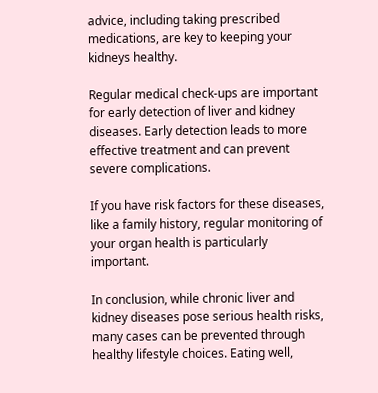advice, including taking prescribed medications, are key to keeping your kidneys healthy.

Regular medical check-ups are important for early detection of liver and kidney diseases. Early detection leads to more effective treatment and can prevent severe complications.

If you have risk factors for these diseases, like a family history, regular monitoring of your organ health is particularly important.

In conclusion, while chronic liver and kidney diseases pose serious health risks, many cases can be prevented through healthy lifestyle choices. Eating well,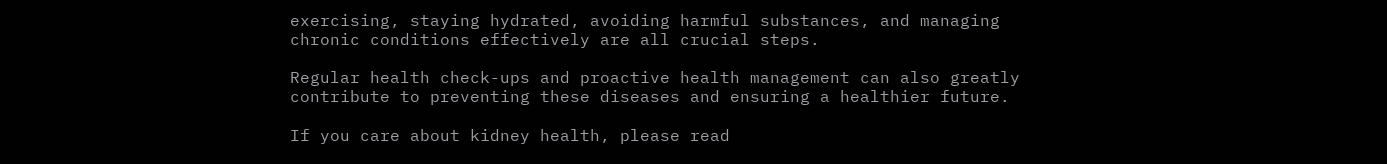exercising, staying hydrated, avoiding harmful substances, and managing chronic conditions effectively are all crucial steps.

Regular health check-ups and proactive health management can also greatly contribute to preventing these diseases and ensuring a healthier future.

If you care about kidney health, please read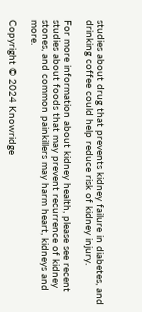studies about drug that prevents kidney failure in diabetes, and drinking coffee could help reduce risk of kidney injury.

For more information about kidney health, please see recent studies about foods that may prevent recurrence of kidney stones, and common painkillers may harm heart, kidneys and more.

Copyright © 2024 Knowridge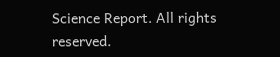Science Report. All rights reserved.